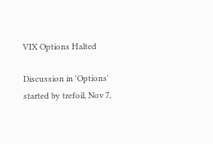VIX Options Halted

Discussion in 'Options' started by trefoil, Nov 7,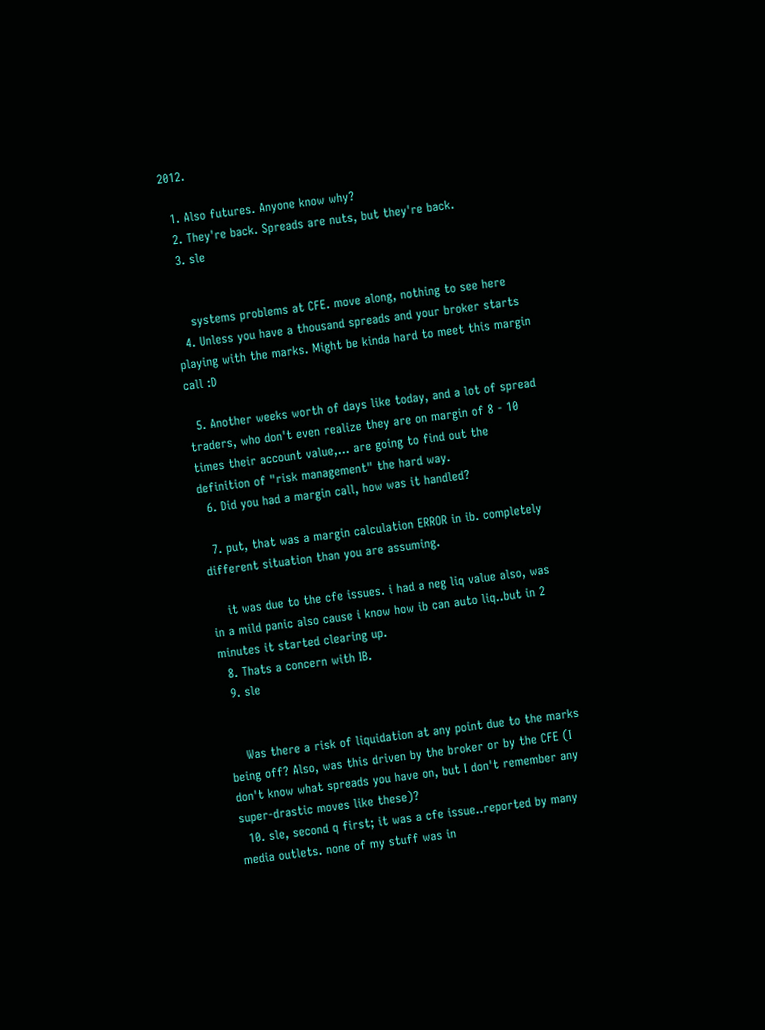2012.

  1. Also futures. Anyone know why?
  2. They're back. Spreads are nuts, but they're back.
  3. sle


    systems problems at CFE. move along, nothing to see here
  4. Unless you have a thousand spreads and your broker starts playing with the marks. Might be kinda hard to meet this margin call :D

  5. Another weeks worth of days like today, and a lot of spread traders, who don't even realize they are on margin of 8 - 10 times their account value,... are going to find out the definition of "risk management" the hard way.
  6. Did you had a margin call, how was it handled?

  7. put, that was a margin calculation ERROR in ib. completely different situation than you are assuming.

    it was due to the cfe issues. i had a neg liq value also, was in a mild panic also cause i know how ib can auto liq..but in 2 minutes it started clearing up.
  8. Thats a concern with IB.
  9. sle


    Was there a risk of liquidation at any point due to the marks being off? Also, was this driven by the broker or by the CFE (I don't know what spreads you have on, but I don't remember any super-drastic moves like these)?
  10. sle, second q first; it was a cfe issue..reported by many media outlets. none of my stuff was in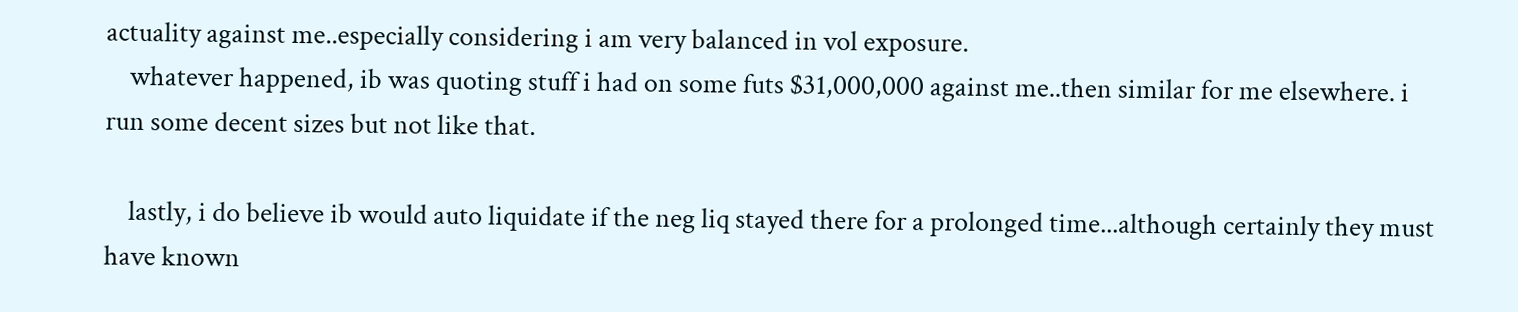actuality against me..especially considering i am very balanced in vol exposure.
    whatever happened, ib was quoting stuff i had on some futs $31,000,000 against me..then similar for me elsewhere. i run some decent sizes but not like that.

    lastly, i do believe ib would auto liquidate if the neg liq stayed there for a prolonged time...although certainly they must have known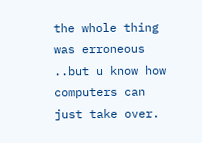the whole thing was erroneous ..but u know how computers can just take over.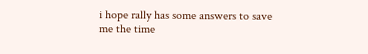i hope rally has some answers to save me the time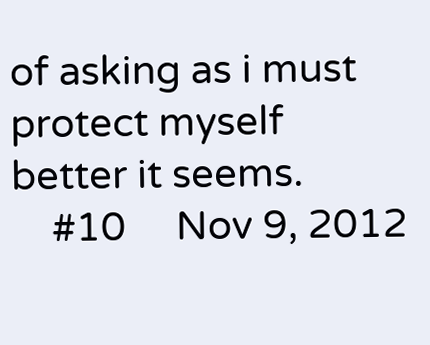of asking as i must protect myself better it seems.
    #10     Nov 9, 2012